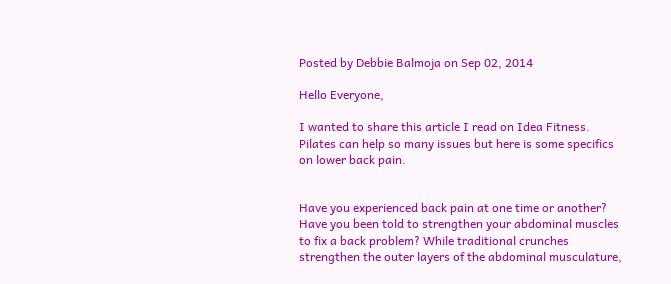Posted by Debbie Balmoja on Sep 02, 2014

Hello Everyone,

I wanted to share this article I read on Idea Fitness.  Pilates can help so many issues but here is some specifics on lower back pain.


Have you experienced back pain at one time or another? Have you been told to strengthen your abdominal muscles to fix a back problem? While traditional crunches strengthen the outer layers of the abdominal musculature,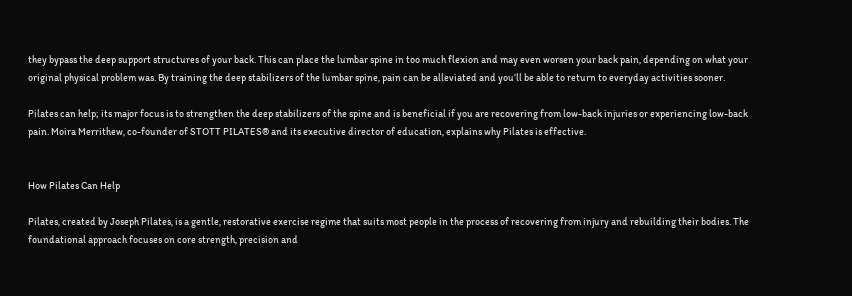they bypass the deep support structures of your back. This can place the lumbar spine in too much flexion and may even worsen your back pain, depending on what your original physical problem was. By training the deep stabilizers of the lumbar spine, pain can be alleviated and you’ll be able to return to everyday activities sooner.

Pilates can help; its major focus is to strengthen the deep stabilizers of the spine and is beneficial if you are recovering from low-back injuries or experiencing low-back pain. Moira Merrithew, co-founder of STOTT PILATES® and its executive director of education, explains why Pilates is effective.


How Pilates Can Help

Pilates, created by Joseph Pilates, is a gentle, restorative exercise regime that suits most people in the process of recovering from injury and rebuilding their bodies. The foundational approach focuses on core strength, precision and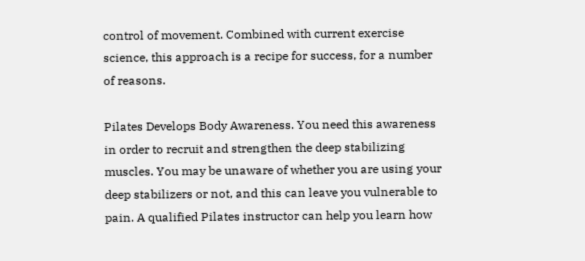control of movement. Combined with current exercise science, this approach is a recipe for success, for a number of reasons.

Pilates Develops Body Awareness. You need this awareness in order to recruit and strengthen the deep stabilizing muscles. You may be unaware of whether you are using your deep stabilizers or not, and this can leave you vulnerable to pain. A qualified Pilates instructor can help you learn how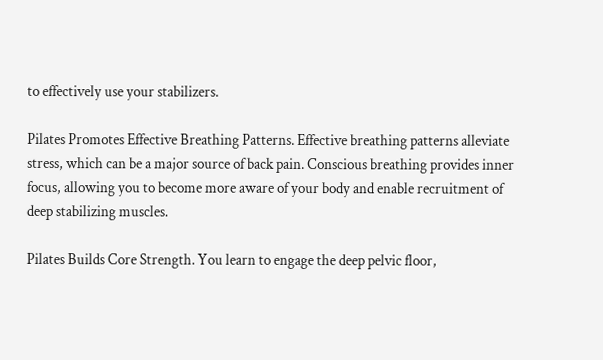to effectively use your stabilizers.

Pilates Promotes Effective Breathing Patterns. Effective breathing patterns alleviate stress, which can be a major source of back pain. Conscious breathing provides inner focus, allowing you to become more aware of your body and enable recruitment of deep stabilizing muscles.

Pilates Builds Core Strength. You learn to engage the deep pelvic floor,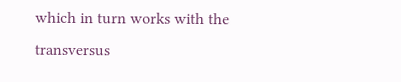which in turn works with the transversus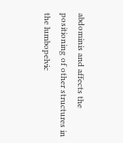abdominis and affects the positioning of other structures in the lumbopelvic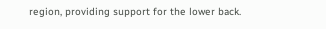region, providing support for the lower back.